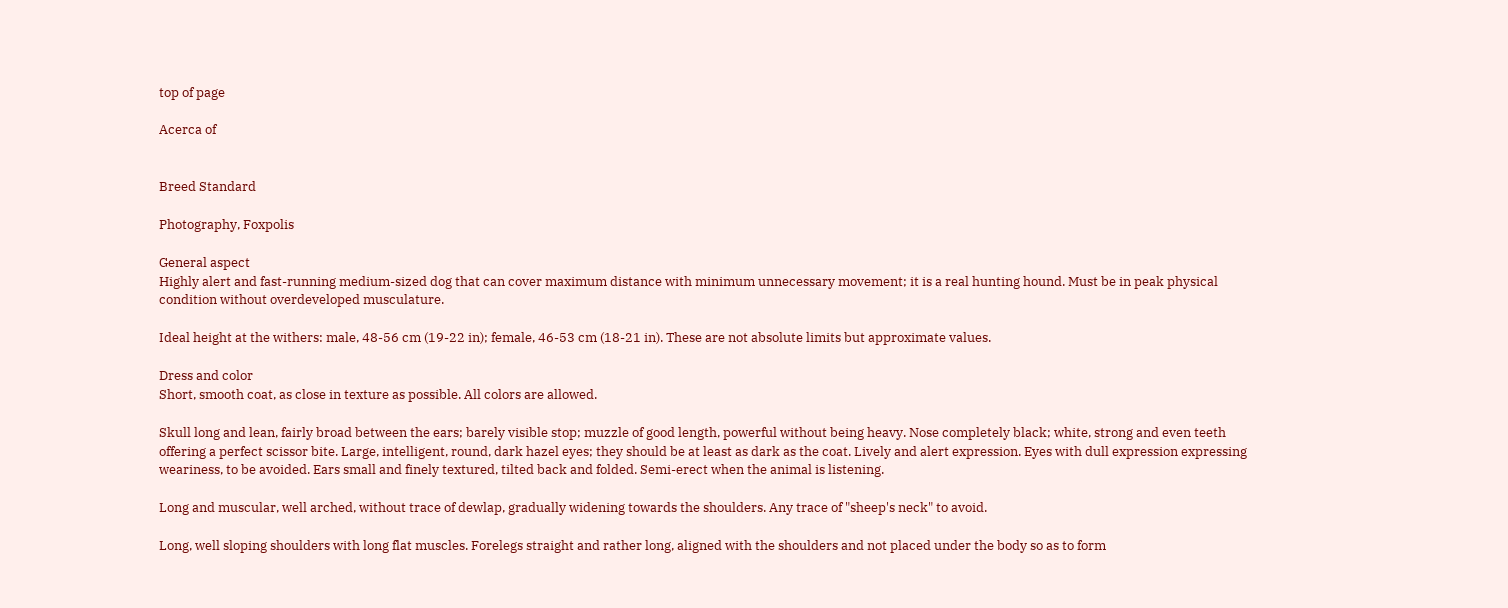top of page

Acerca of


Breed Standard

Photography, Foxpolis

General aspect
Highly alert and fast-running medium-sized dog that can cover maximum distance with minimum unnecessary movement; it is a real hunting hound. Must be in peak physical condition without overdeveloped musculature.

Ideal height at the withers: male, 48-56 cm (19-22 in); female, 46-53 cm (18-21 in). These are not absolute limits but approximate values.

Dress and color
Short, smooth coat, as close in texture as possible. All colors are allowed.

Skull long and lean, fairly broad between the ears; barely visible stop; muzzle of good length, powerful without being heavy. Nose completely black; white, strong and even teeth offering a perfect scissor bite. Large, intelligent, round, dark hazel eyes; they should be at least as dark as the coat. Lively and alert expression. Eyes with dull expression expressing weariness, to be avoided. Ears small and finely textured, tilted back and folded. Semi-erect when the animal is listening.

Long and muscular, well arched, without trace of dewlap, gradually widening towards the shoulders. Any trace of "sheep's neck" to avoid.

Long, well sloping shoulders with long flat muscles. Forelegs straight and rather long, aligned with the shoulders and not placed under the body so as to form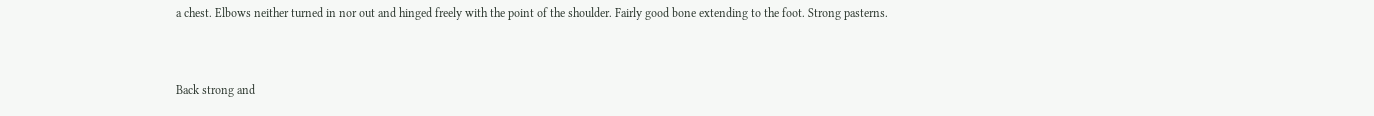a chest. Elbows neither turned in nor out and hinged freely with the point of the shoulder. Fairly good bone extending to the foot. Strong pasterns.


Back strong and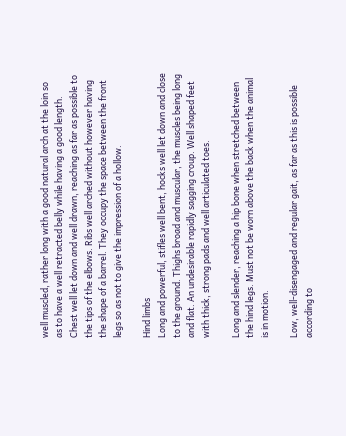well muscled, rather long with a good natural arch at the loin so as to have a well retracted belly while having a good length.
Chest well let down and well drawn, reaching as far as possible to the tips of the elbows. Ribs well arched without however having the shape of a barrel. They occupy the space between the front legs so as not to give the impression of a hollow.

Hind limbs
Long and powerful, stifles well bent, hocks well let down and close to the ground. Thighs broad and muscular, the muscles being long and flat. An undesirable rapidly sagging croup. Well shaped feet with thick, strong pads and well articulated toes.

Long and slender, reaching a hip bone when stretched between the hind legs. Must not be worn above the back when the animal is in motion.

Low, well-disengaged and regular gait, as far as this is possible according to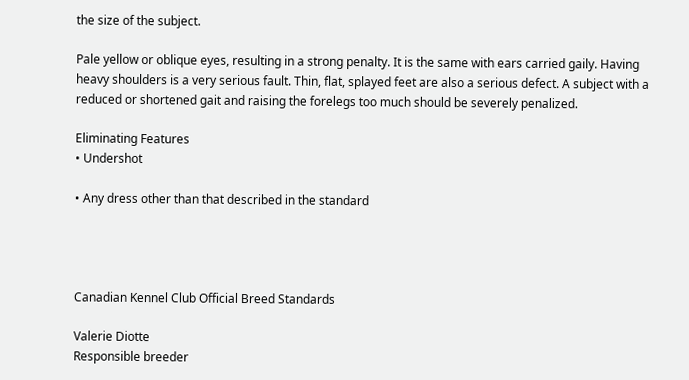the size of the subject.

Pale yellow or oblique eyes, resulting in a strong penalty. It is the same with ears carried gaily. Having heavy shoulders is a very serious fault. Thin, flat, splayed feet are also a serious defect. A subject with a reduced or shortened gait and raising the forelegs too much should be severely penalized.

Eliminating Features
• Undershot

• Any dress other than that described in the standard




Canadian Kennel Club Official Breed Standards

Valerie Diotte
Responsible breeder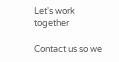Let's work together

Contact us so we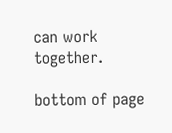can work together.

bottom of page